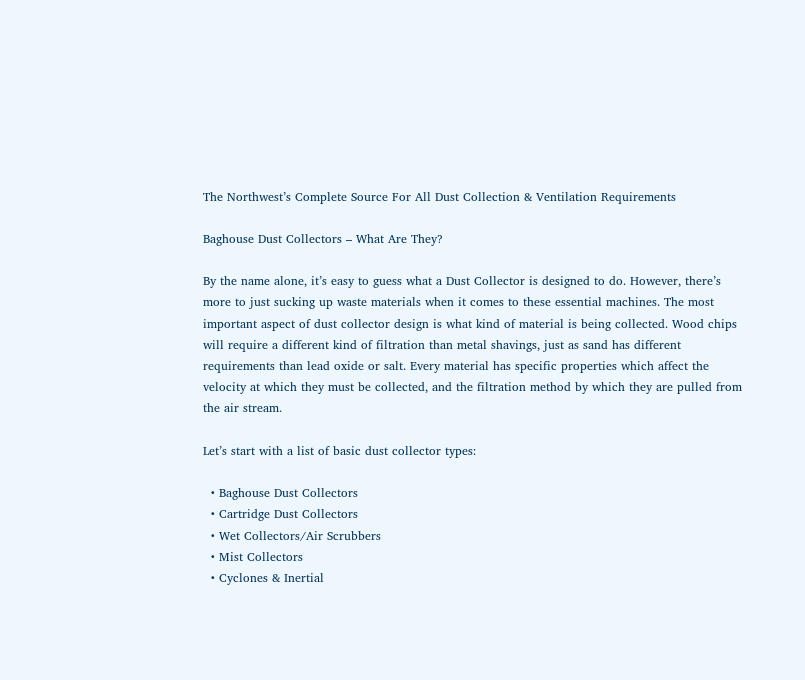The Northwest’s Complete Source For All Dust Collection & Ventilation Requirements

Baghouse Dust Collectors – What Are They?

By the name alone, it’s easy to guess what a Dust Collector is designed to do. However, there’s more to just sucking up waste materials when it comes to these essential machines. The most important aspect of dust collector design is what kind of material is being collected. Wood chips will require a different kind of filtration than metal shavings, just as sand has different requirements than lead oxide or salt. Every material has specific properties which affect the velocity at which they must be collected, and the filtration method by which they are pulled from the air stream.

Let’s start with a list of basic dust collector types:

  • Baghouse Dust Collectors
  • Cartridge Dust Collectors
  • Wet Collectors/Air Scrubbers
  • Mist Collectors
  • Cyclones & Inertial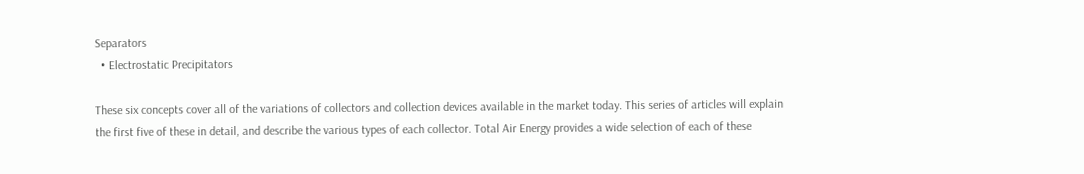Separators
  • Electrostatic Precipitators

These six concepts cover all of the variations of collectors and collection devices available in the market today. This series of articles will explain the first five of these in detail, and describe the various types of each collector. Total Air Energy provides a wide selection of each of these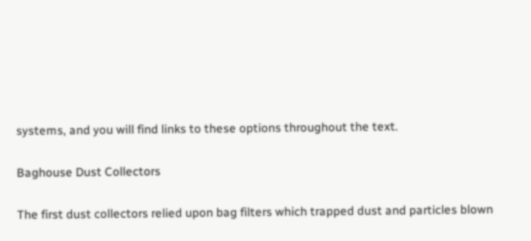systems, and you will find links to these options throughout the text.

Baghouse Dust Collectors

The first dust collectors relied upon bag filters which trapped dust and particles blown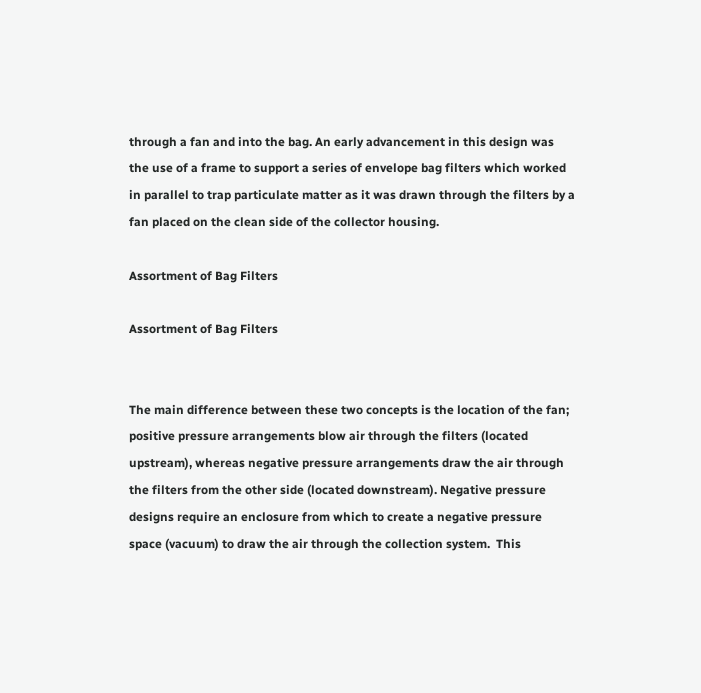through a fan and into the bag. An early advancement in this design was the use of a frame to support a series of envelope bag filters which worked in parallel to trap particulate matter as it was drawn through the filters by a fan placed on the clean side of the collector housing.

Assortment of Bag Filters

Assortment of Bag Filters


The main difference between these two concepts is the location of the fan; positive pressure arrangements blow air through the filters (located upstream), whereas negative pressure arrangements draw the air through the filters from the other side (located downstream). Negative pressure designs require an enclosure from which to create a negative pressure space (vacuum) to draw the air through the collection system.  This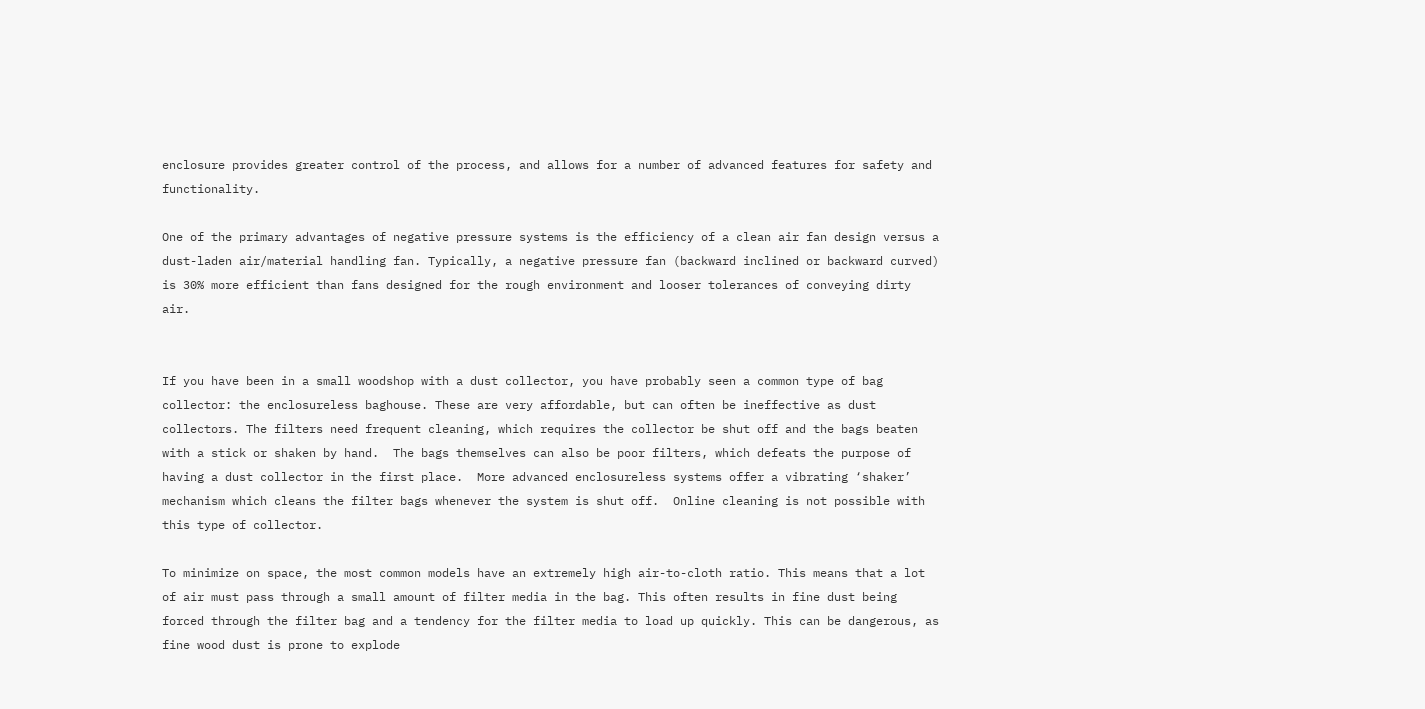enclosure provides greater control of the process, and allows for a number of advanced features for safety and functionality.

One of the primary advantages of negative pressure systems is the efficiency of a clean air fan design versus a dust-laden air/material handling fan. Typically, a negative pressure fan (backward inclined or backward curved) is 30% more efficient than fans designed for the rough environment and looser tolerances of conveying dirty air.


If you have been in a small woodshop with a dust collector, you have probably seen a common type of bag collector: the enclosureless baghouse. These are very affordable, but can often be ineffective as dust collectors. The filters need frequent cleaning, which requires the collector be shut off and the bags beaten with a stick or shaken by hand.  The bags themselves can also be poor filters, which defeats the purpose of having a dust collector in the first place.  More advanced enclosureless systems offer a vibrating ‘shaker’ mechanism which cleans the filter bags whenever the system is shut off.  Online cleaning is not possible with this type of collector.

To minimize on space, the most common models have an extremely high air-to-cloth ratio. This means that a lot of air must pass through a small amount of filter media in the bag. This often results in fine dust being forced through the filter bag and a tendency for the filter media to load up quickly. This can be dangerous, as fine wood dust is prone to explode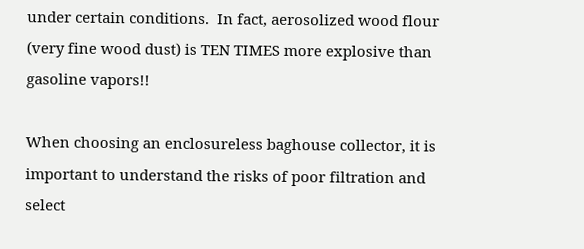under certain conditions.  In fact, aerosolized wood flour (very fine wood dust) is TEN TIMES more explosive than gasoline vapors!!

When choosing an enclosureless baghouse collector, it is important to understand the risks of poor filtration and select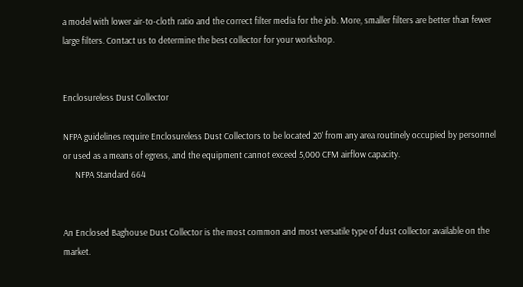a model with lower air-to-cloth ratio and the correct filter media for the job. More, smaller filters are better than fewer large filters. Contact us to determine the best collector for your workshop.


Enclosureless Dust Collector

NFPA guidelines require Enclosureless Dust Collectors to be located 20’ from any area routinely occupied by personnel or used as a means of egress, and the equipment cannot exceed 5,000 CFM airflow capacity.
      NFPA Standard 664


An Enclosed Baghouse Dust Collector is the most common and most versatile type of dust collector available on the market.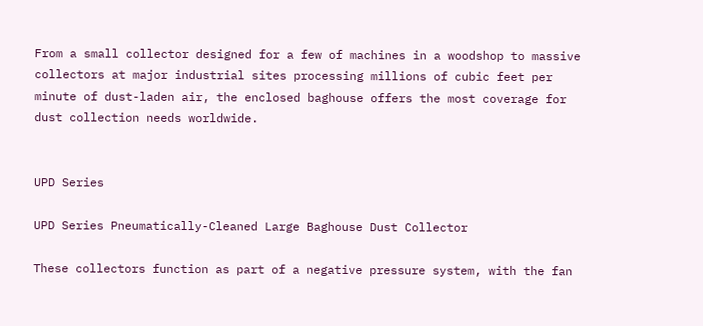From a small collector designed for a few of machines in a woodshop to massive collectors at major industrial sites processing millions of cubic feet per minute of dust-laden air, the enclosed baghouse offers the most coverage for dust collection needs worldwide.


UPD Series

UPD Series Pneumatically-Cleaned Large Baghouse Dust Collector

These collectors function as part of a negative pressure system, with the fan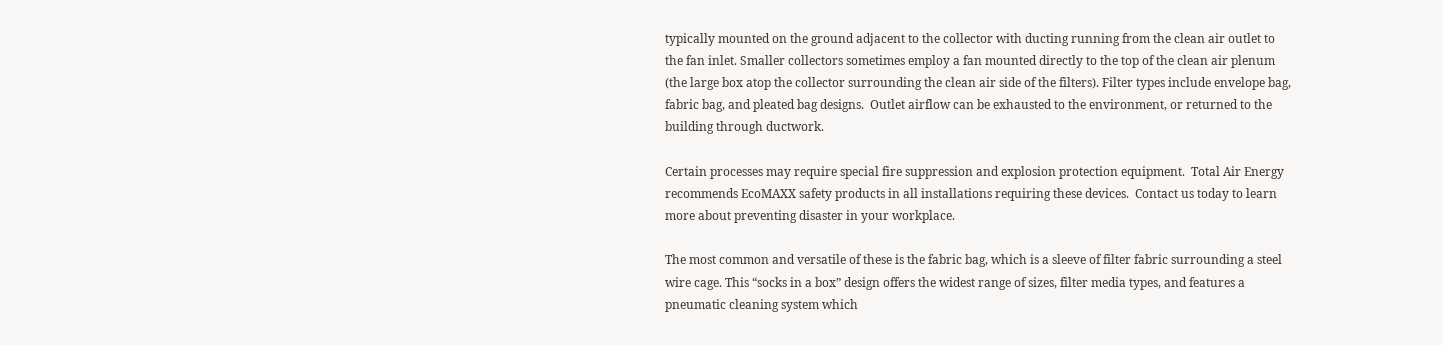typically mounted on the ground adjacent to the collector with ducting running from the clean air outlet to the fan inlet. Smaller collectors sometimes employ a fan mounted directly to the top of the clean air plenum (the large box atop the collector surrounding the clean air side of the filters). Filter types include envelope bag, fabric bag, and pleated bag designs.  Outlet airflow can be exhausted to the environment, or returned to the building through ductwork.

Certain processes may require special fire suppression and explosion protection equipment.  Total Air Energy recommends EcoMAXX safety products in all installations requiring these devices.  Contact us today to learn more about preventing disaster in your workplace.

The most common and versatile of these is the fabric bag, which is a sleeve of filter fabric surrounding a steel wire cage. This “socks in a box” design offers the widest range of sizes, filter media types, and features a pneumatic cleaning system which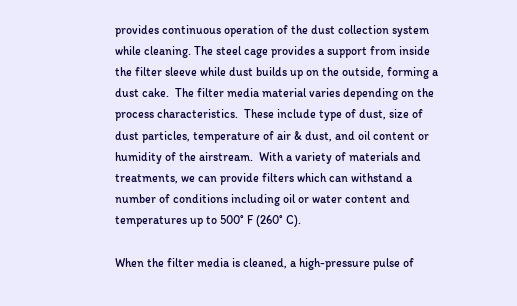provides continuous operation of the dust collection system while cleaning. The steel cage provides a support from inside the filter sleeve while dust builds up on the outside, forming a dust cake.  The filter media material varies depending on the process characteristics.  These include type of dust, size of dust particles, temperature of air & dust, and oil content or humidity of the airstream.  With a variety of materials and treatments, we can provide filters which can withstand a number of conditions including oil or water content and temperatures up to 500° F (260° C).

When the filter media is cleaned, a high-pressure pulse of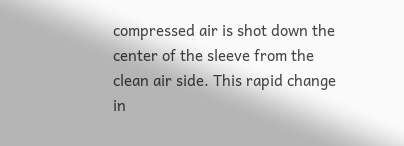compressed air is shot down the center of the sleeve from the clean air side. This rapid change in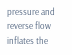pressure and reverse flow inflates the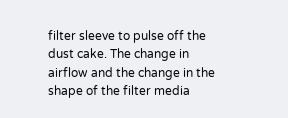filter sleeve to pulse off the dust cake. The change in airflow and the change in the shape of the filter media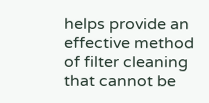helps provide an effective method of filter cleaning that cannot be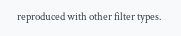reproduced with other filter types.